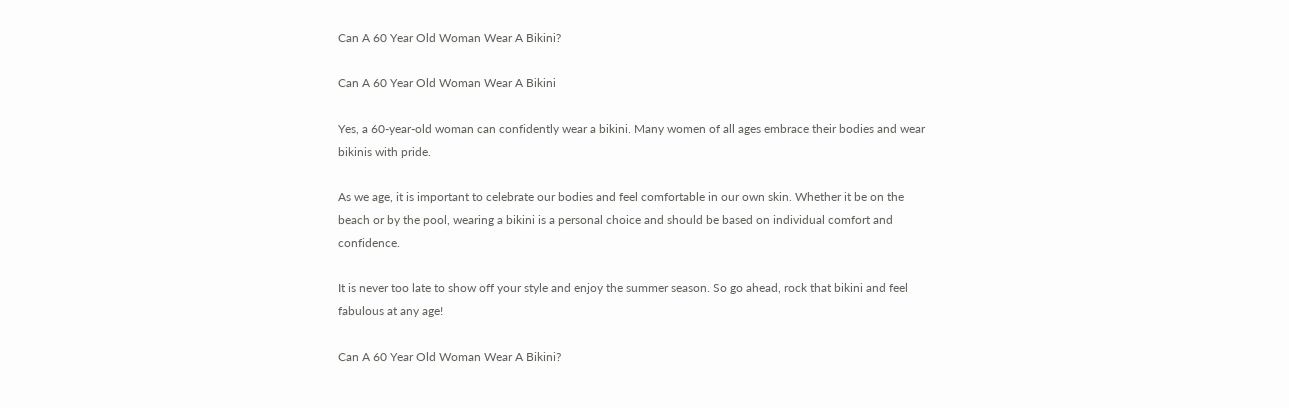Can A 60 Year Old Woman Wear A Bikini?

Can A 60 Year Old Woman Wear A Bikini

Yes, a 60-year-old woman can confidently wear a bikini. Many women of all ages embrace their bodies and wear bikinis with pride.

As we age, it is important to celebrate our bodies and feel comfortable in our own skin. Whether it be on the beach or by the pool, wearing a bikini is a personal choice and should be based on individual comfort and confidence.

It is never too late to show off your style and enjoy the summer season. So go ahead, rock that bikini and feel fabulous at any age!

Can A 60 Year Old Woman Wear A Bikini?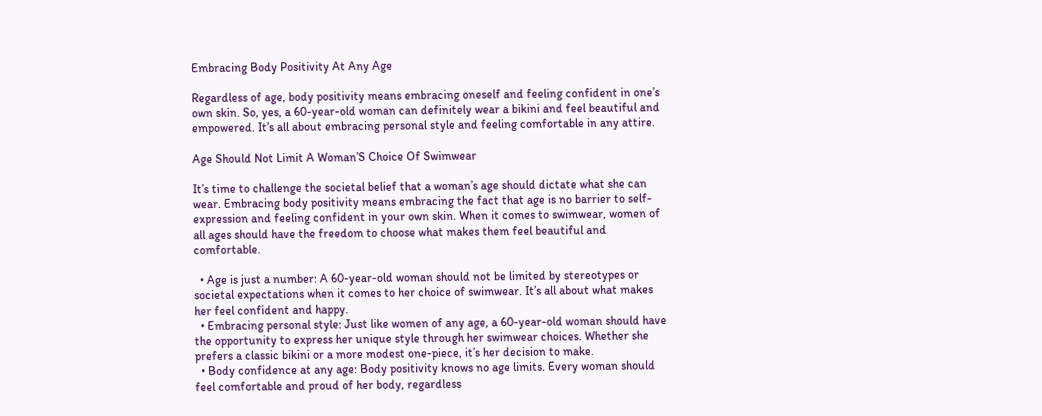Embracing Body Positivity At Any Age

Regardless of age, body positivity means embracing oneself and feeling confident in one’s own skin. So, yes, a 60-year-old woman can definitely wear a bikini and feel beautiful and empowered. It’s all about embracing personal style and feeling comfortable in any attire.

Age Should Not Limit A Woman’S Choice Of Swimwear

It’s time to challenge the societal belief that a woman’s age should dictate what she can wear. Embracing body positivity means embracing the fact that age is no barrier to self-expression and feeling confident in your own skin. When it comes to swimwear, women of all ages should have the freedom to choose what makes them feel beautiful and comfortable.

  • Age is just a number: A 60-year-old woman should not be limited by stereotypes or societal expectations when it comes to her choice of swimwear. It’s all about what makes her feel confident and happy.
  • Embracing personal style: Just like women of any age, a 60-year-old woman should have the opportunity to express her unique style through her swimwear choices. Whether she prefers a classic bikini or a more modest one-piece, it’s her decision to make.
  • Body confidence at any age: Body positivity knows no age limits. Every woman should feel comfortable and proud of her body, regardless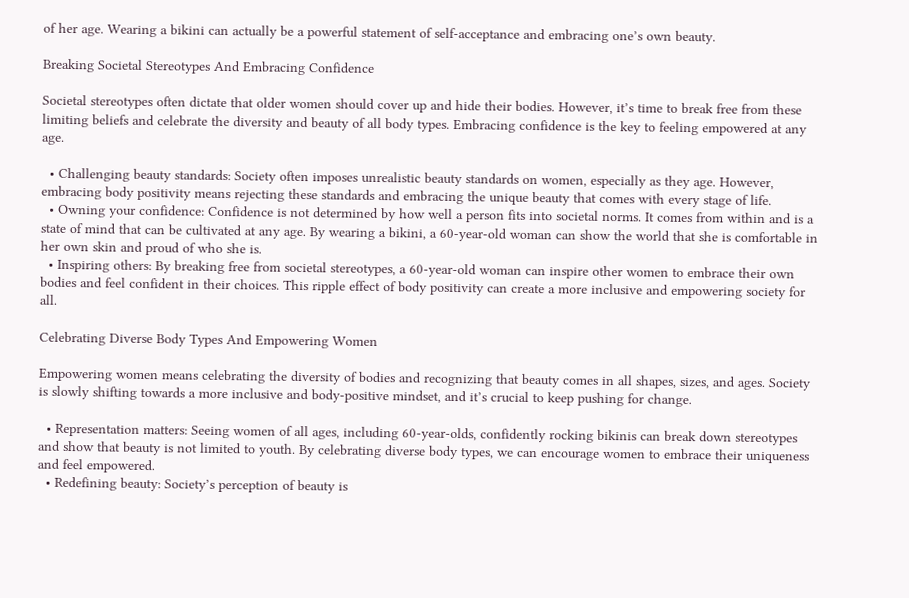of her age. Wearing a bikini can actually be a powerful statement of self-acceptance and embracing one’s own beauty.

Breaking Societal Stereotypes And Embracing Confidence

Societal stereotypes often dictate that older women should cover up and hide their bodies. However, it’s time to break free from these limiting beliefs and celebrate the diversity and beauty of all body types. Embracing confidence is the key to feeling empowered at any age.

  • Challenging beauty standards: Society often imposes unrealistic beauty standards on women, especially as they age. However, embracing body positivity means rejecting these standards and embracing the unique beauty that comes with every stage of life.
  • Owning your confidence: Confidence is not determined by how well a person fits into societal norms. It comes from within and is a state of mind that can be cultivated at any age. By wearing a bikini, a 60-year-old woman can show the world that she is comfortable in her own skin and proud of who she is.
  • Inspiring others: By breaking free from societal stereotypes, a 60-year-old woman can inspire other women to embrace their own bodies and feel confident in their choices. This ripple effect of body positivity can create a more inclusive and empowering society for all.

Celebrating Diverse Body Types And Empowering Women

Empowering women means celebrating the diversity of bodies and recognizing that beauty comes in all shapes, sizes, and ages. Society is slowly shifting towards a more inclusive and body-positive mindset, and it’s crucial to keep pushing for change.

  • Representation matters: Seeing women of all ages, including 60-year-olds, confidently rocking bikinis can break down stereotypes and show that beauty is not limited to youth. By celebrating diverse body types, we can encourage women to embrace their uniqueness and feel empowered.
  • Redefining beauty: Society’s perception of beauty is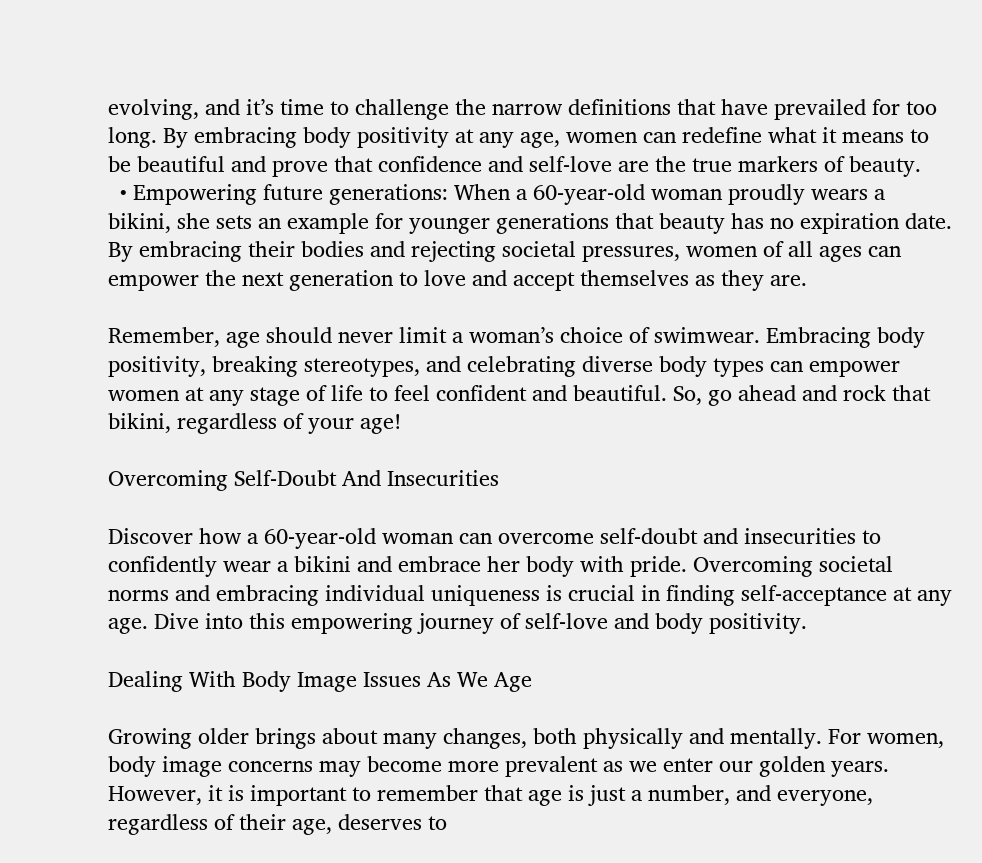evolving, and it’s time to challenge the narrow definitions that have prevailed for too long. By embracing body positivity at any age, women can redefine what it means to be beautiful and prove that confidence and self-love are the true markers of beauty.
  • Empowering future generations: When a 60-year-old woman proudly wears a bikini, she sets an example for younger generations that beauty has no expiration date. By embracing their bodies and rejecting societal pressures, women of all ages can empower the next generation to love and accept themselves as they are.

Remember, age should never limit a woman’s choice of swimwear. Embracing body positivity, breaking stereotypes, and celebrating diverse body types can empower women at any stage of life to feel confident and beautiful. So, go ahead and rock that bikini, regardless of your age!

Overcoming Self-Doubt And Insecurities

Discover how a 60-year-old woman can overcome self-doubt and insecurities to confidently wear a bikini and embrace her body with pride. Overcoming societal norms and embracing individual uniqueness is crucial in finding self-acceptance at any age. Dive into this empowering journey of self-love and body positivity.

Dealing With Body Image Issues As We Age

Growing older brings about many changes, both physically and mentally. For women, body image concerns may become more prevalent as we enter our golden years. However, it is important to remember that age is just a number, and everyone, regardless of their age, deserves to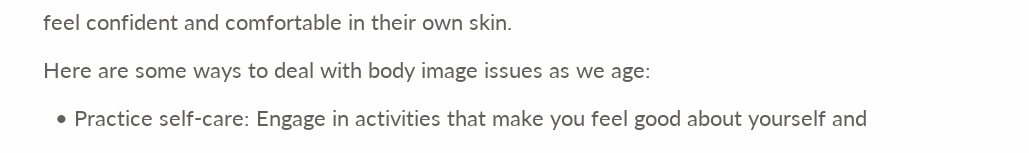feel confident and comfortable in their own skin.

Here are some ways to deal with body image issues as we age:

  • Practice self-care: Engage in activities that make you feel good about yourself and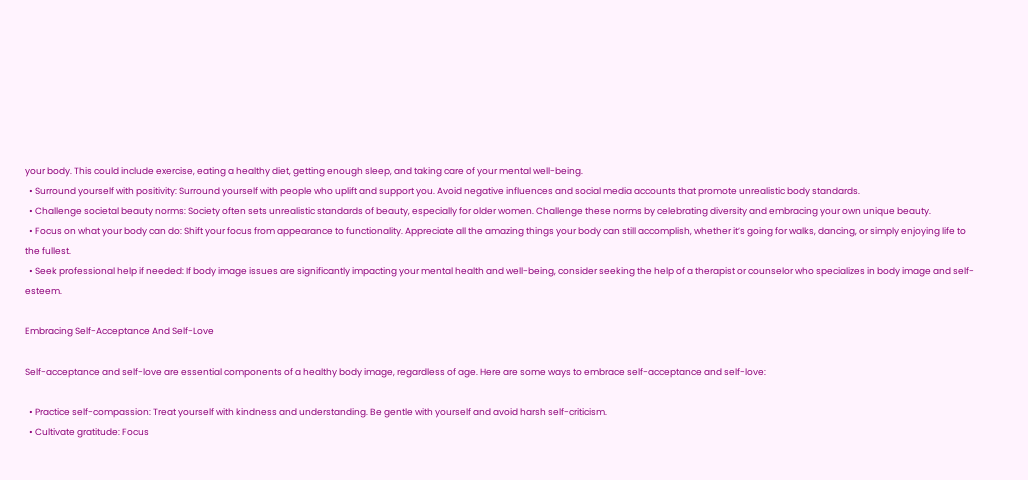your body. This could include exercise, eating a healthy diet, getting enough sleep, and taking care of your mental well-being.
  • Surround yourself with positivity: Surround yourself with people who uplift and support you. Avoid negative influences and social media accounts that promote unrealistic body standards.
  • Challenge societal beauty norms: Society often sets unrealistic standards of beauty, especially for older women. Challenge these norms by celebrating diversity and embracing your own unique beauty.
  • Focus on what your body can do: Shift your focus from appearance to functionality. Appreciate all the amazing things your body can still accomplish, whether it’s going for walks, dancing, or simply enjoying life to the fullest.
  • Seek professional help if needed: If body image issues are significantly impacting your mental health and well-being, consider seeking the help of a therapist or counselor who specializes in body image and self-esteem.

Embracing Self-Acceptance And Self-Love

Self-acceptance and self-love are essential components of a healthy body image, regardless of age. Here are some ways to embrace self-acceptance and self-love:

  • Practice self-compassion: Treat yourself with kindness and understanding. Be gentle with yourself and avoid harsh self-criticism.
  • Cultivate gratitude: Focus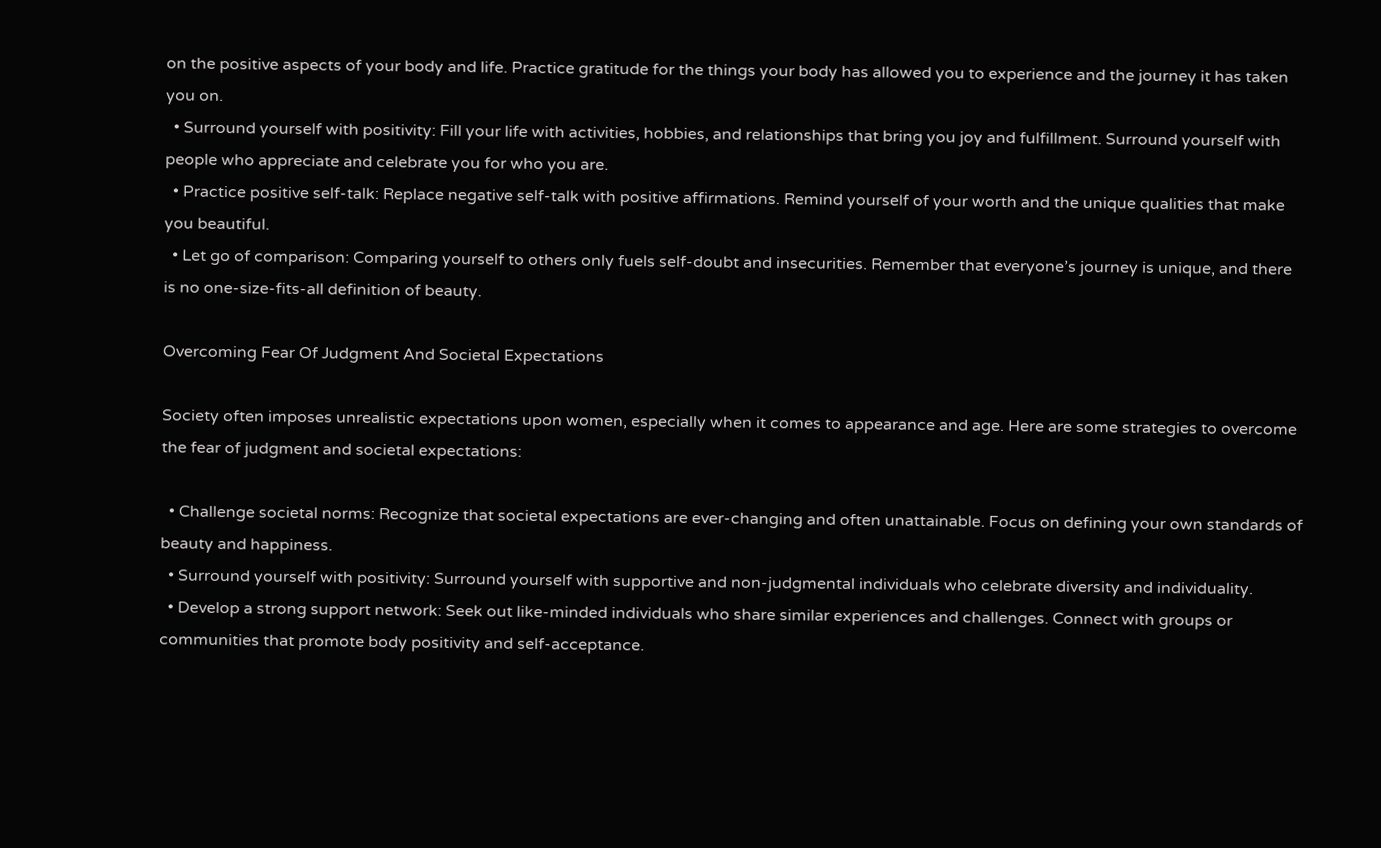on the positive aspects of your body and life. Practice gratitude for the things your body has allowed you to experience and the journey it has taken you on.
  • Surround yourself with positivity: Fill your life with activities, hobbies, and relationships that bring you joy and fulfillment. Surround yourself with people who appreciate and celebrate you for who you are.
  • Practice positive self-talk: Replace negative self-talk with positive affirmations. Remind yourself of your worth and the unique qualities that make you beautiful.
  • Let go of comparison: Comparing yourself to others only fuels self-doubt and insecurities. Remember that everyone’s journey is unique, and there is no one-size-fits-all definition of beauty.

Overcoming Fear Of Judgment And Societal Expectations

Society often imposes unrealistic expectations upon women, especially when it comes to appearance and age. Here are some strategies to overcome the fear of judgment and societal expectations:

  • Challenge societal norms: Recognize that societal expectations are ever-changing and often unattainable. Focus on defining your own standards of beauty and happiness.
  • Surround yourself with positivity: Surround yourself with supportive and non-judgmental individuals who celebrate diversity and individuality.
  • Develop a strong support network: Seek out like-minded individuals who share similar experiences and challenges. Connect with groups or communities that promote body positivity and self-acceptance.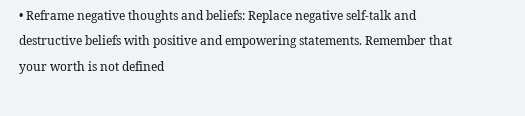• Reframe negative thoughts and beliefs: Replace negative self-talk and destructive beliefs with positive and empowering statements. Remember that your worth is not defined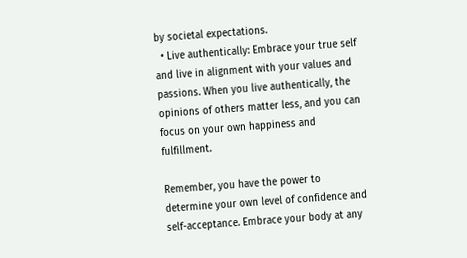by societal expectations.
  • Live authentically: Embrace your true self and live in alignment with your values and passions. When you live authentically, the opinions of others matter less, and you can focus on your own happiness and fulfillment.

Remember, you have the power to determine your own level of confidence and self-acceptance. Embrace your body at any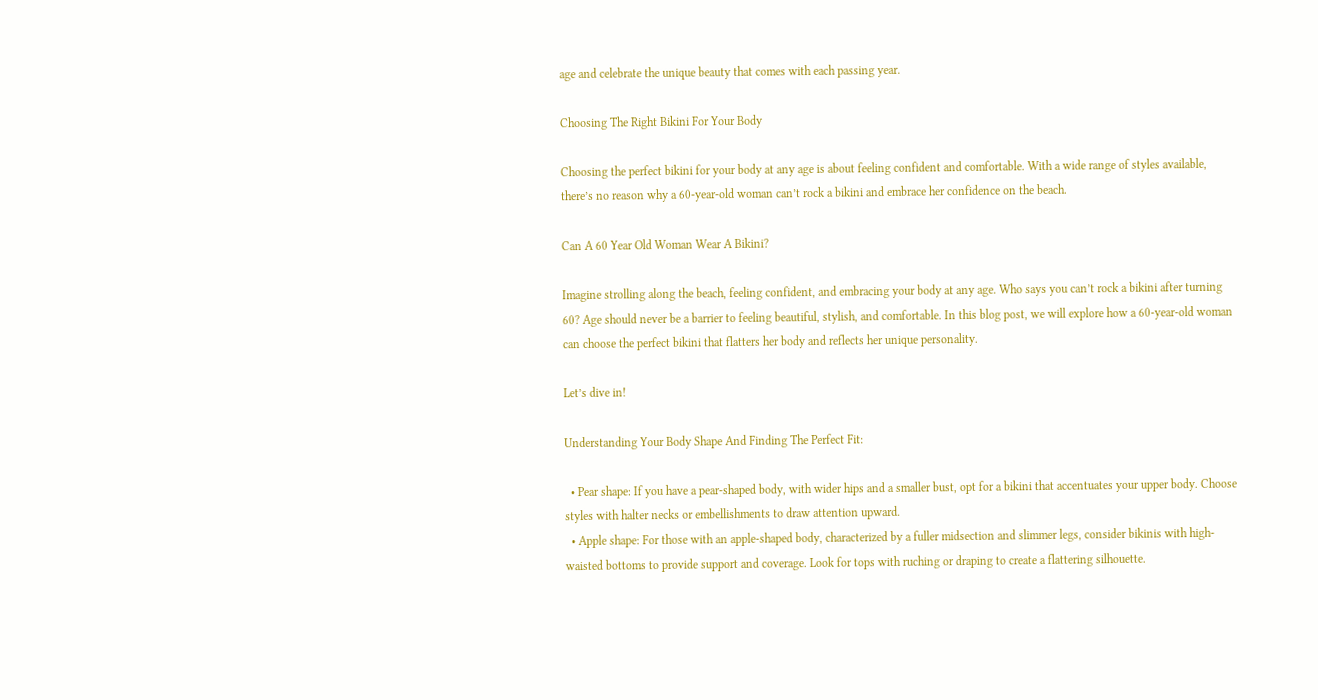age and celebrate the unique beauty that comes with each passing year.

Choosing The Right Bikini For Your Body

Choosing the perfect bikini for your body at any age is about feeling confident and comfortable. With a wide range of styles available, there’s no reason why a 60-year-old woman can’t rock a bikini and embrace her confidence on the beach.

Can A 60 Year Old Woman Wear A Bikini?

Imagine strolling along the beach, feeling confident, and embracing your body at any age. Who says you can’t rock a bikini after turning 60? Age should never be a barrier to feeling beautiful, stylish, and comfortable. In this blog post, we will explore how a 60-year-old woman can choose the perfect bikini that flatters her body and reflects her unique personality.

Let’s dive in!

Understanding Your Body Shape And Finding The Perfect Fit:

  • Pear shape: If you have a pear-shaped body, with wider hips and a smaller bust, opt for a bikini that accentuates your upper body. Choose styles with halter necks or embellishments to draw attention upward.
  • Apple shape: For those with an apple-shaped body, characterized by a fuller midsection and slimmer legs, consider bikinis with high-waisted bottoms to provide support and coverage. Look for tops with ruching or draping to create a flattering silhouette.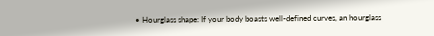• Hourglass shape: If your body boasts well-defined curves, an hourglass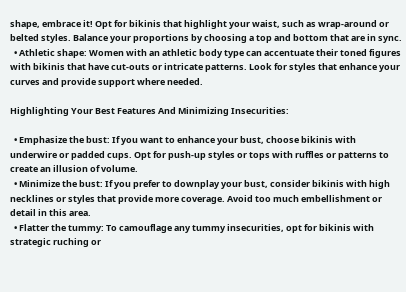shape, embrace it! Opt for bikinis that highlight your waist, such as wrap-around or belted styles. Balance your proportions by choosing a top and bottom that are in sync.
  • Athletic shape: Women with an athletic body type can accentuate their toned figures with bikinis that have cut-outs or intricate patterns. Look for styles that enhance your curves and provide support where needed.

Highlighting Your Best Features And Minimizing Insecurities:

  • Emphasize the bust: If you want to enhance your bust, choose bikinis with underwire or padded cups. Opt for push-up styles or tops with ruffles or patterns to create an illusion of volume.
  • Minimize the bust: If you prefer to downplay your bust, consider bikinis with high necklines or styles that provide more coverage. Avoid too much embellishment or detail in this area.
  • Flatter the tummy: To camouflage any tummy insecurities, opt for bikinis with strategic ruching or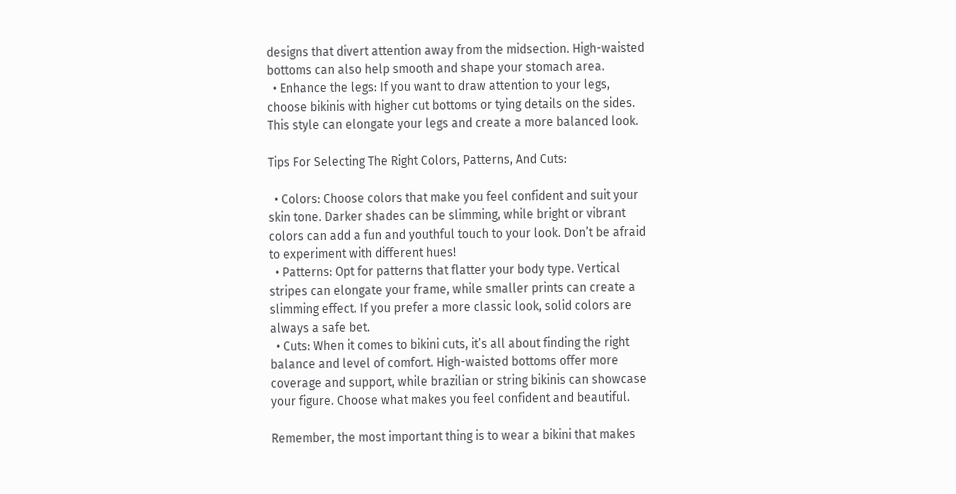designs that divert attention away from the midsection. High-waisted bottoms can also help smooth and shape your stomach area.
  • Enhance the legs: If you want to draw attention to your legs, choose bikinis with higher cut bottoms or tying details on the sides. This style can elongate your legs and create a more balanced look.

Tips For Selecting The Right Colors, Patterns, And Cuts:

  • Colors: Choose colors that make you feel confident and suit your skin tone. Darker shades can be slimming, while bright or vibrant colors can add a fun and youthful touch to your look. Don’t be afraid to experiment with different hues!
  • Patterns: Opt for patterns that flatter your body type. Vertical stripes can elongate your frame, while smaller prints can create a slimming effect. If you prefer a more classic look, solid colors are always a safe bet.
  • Cuts: When it comes to bikini cuts, it’s all about finding the right balance and level of comfort. High-waisted bottoms offer more coverage and support, while brazilian or string bikinis can showcase your figure. Choose what makes you feel confident and beautiful.

Remember, the most important thing is to wear a bikini that makes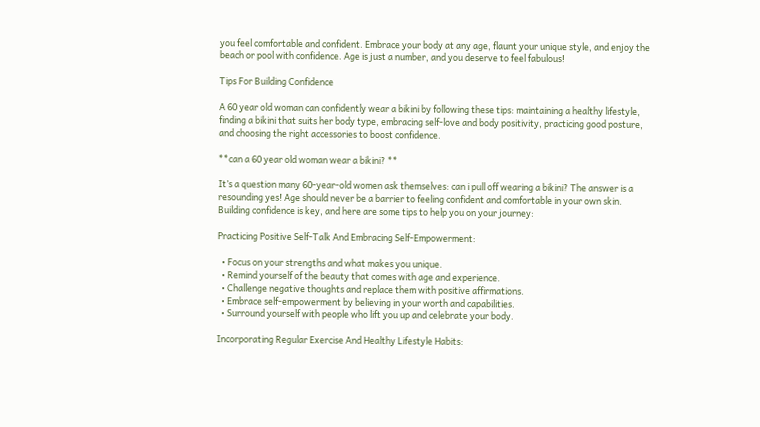you feel comfortable and confident. Embrace your body at any age, flaunt your unique style, and enjoy the beach or pool with confidence. Age is just a number, and you deserve to feel fabulous!

Tips For Building Confidence

A 60 year old woman can confidently wear a bikini by following these tips: maintaining a healthy lifestyle, finding a bikini that suits her body type, embracing self-love and body positivity, practicing good posture, and choosing the right accessories to boost confidence.

**can a 60 year old woman wear a bikini? **

It’s a question many 60-year-old women ask themselves: can i pull off wearing a bikini? The answer is a resounding yes! Age should never be a barrier to feeling confident and comfortable in your own skin. Building confidence is key, and here are some tips to help you on your journey:

Practicing Positive Self-Talk And Embracing Self-Empowerment:

  • Focus on your strengths and what makes you unique.
  • Remind yourself of the beauty that comes with age and experience.
  • Challenge negative thoughts and replace them with positive affirmations.
  • Embrace self-empowerment by believing in your worth and capabilities.
  • Surround yourself with people who lift you up and celebrate your body.

Incorporating Regular Exercise And Healthy Lifestyle Habits: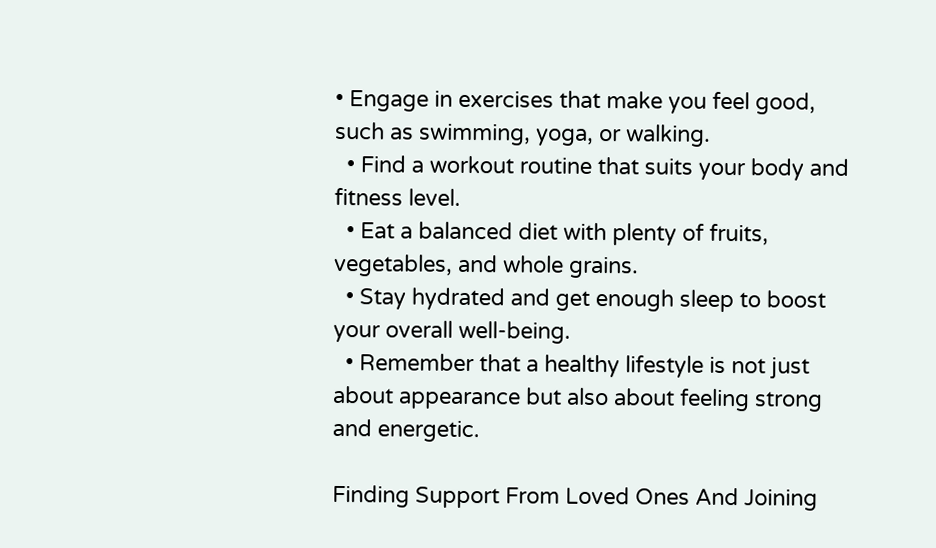• Engage in exercises that make you feel good, such as swimming, yoga, or walking.
  • Find a workout routine that suits your body and fitness level.
  • Eat a balanced diet with plenty of fruits, vegetables, and whole grains.
  • Stay hydrated and get enough sleep to boost your overall well-being.
  • Remember that a healthy lifestyle is not just about appearance but also about feeling strong and energetic.

Finding Support From Loved Ones And Joining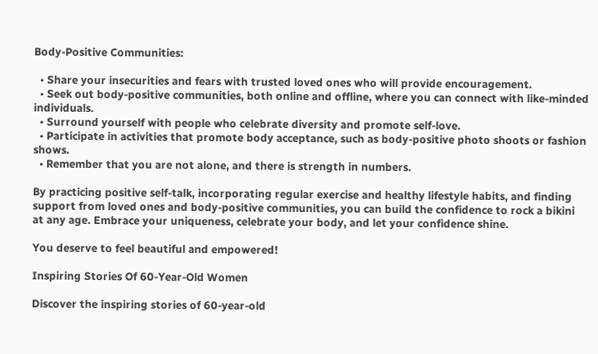Body-Positive Communities:

  • Share your insecurities and fears with trusted loved ones who will provide encouragement.
  • Seek out body-positive communities, both online and offline, where you can connect with like-minded individuals.
  • Surround yourself with people who celebrate diversity and promote self-love.
  • Participate in activities that promote body acceptance, such as body-positive photo shoots or fashion shows.
  • Remember that you are not alone, and there is strength in numbers.

By practicing positive self-talk, incorporating regular exercise and healthy lifestyle habits, and finding support from loved ones and body-positive communities, you can build the confidence to rock a bikini at any age. Embrace your uniqueness, celebrate your body, and let your confidence shine.

You deserve to feel beautiful and empowered!

Inspiring Stories Of 60-Year-Old Women

Discover the inspiring stories of 60-year-old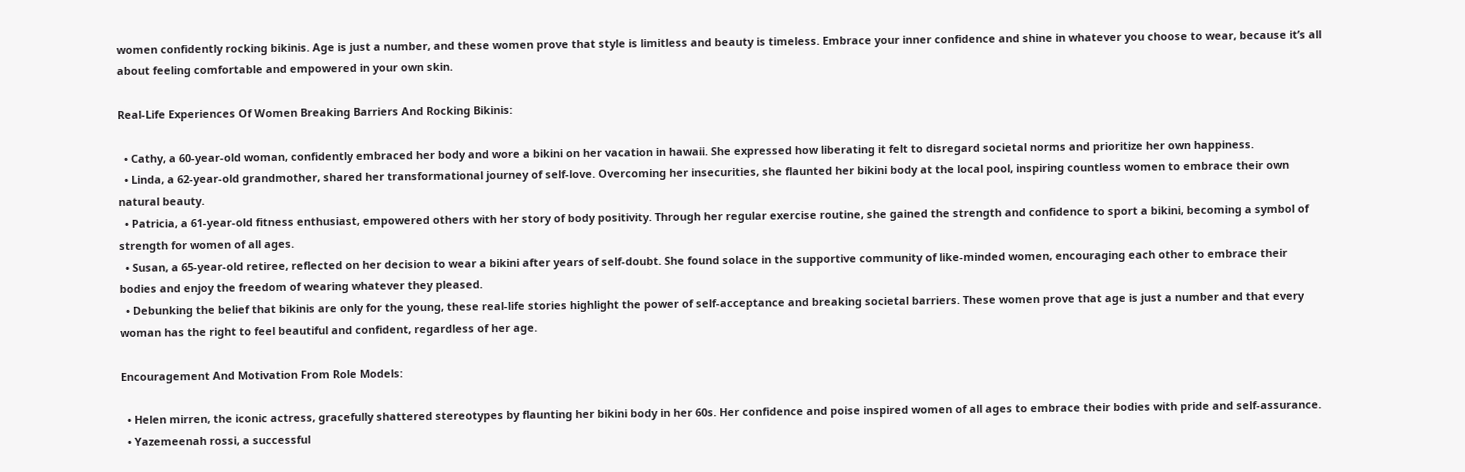women confidently rocking bikinis. Age is just a number, and these women prove that style is limitless and beauty is timeless. Embrace your inner confidence and shine in whatever you choose to wear, because it’s all about feeling comfortable and empowered in your own skin.

Real-Life Experiences Of Women Breaking Barriers And Rocking Bikinis:

  • Cathy, a 60-year-old woman, confidently embraced her body and wore a bikini on her vacation in hawaii. She expressed how liberating it felt to disregard societal norms and prioritize her own happiness.
  • Linda, a 62-year-old grandmother, shared her transformational journey of self-love. Overcoming her insecurities, she flaunted her bikini body at the local pool, inspiring countless women to embrace their own natural beauty.
  • Patricia, a 61-year-old fitness enthusiast, empowered others with her story of body positivity. Through her regular exercise routine, she gained the strength and confidence to sport a bikini, becoming a symbol of strength for women of all ages.
  • Susan, a 65-year-old retiree, reflected on her decision to wear a bikini after years of self-doubt. She found solace in the supportive community of like-minded women, encouraging each other to embrace their bodies and enjoy the freedom of wearing whatever they pleased.
  • Debunking the belief that bikinis are only for the young, these real-life stories highlight the power of self-acceptance and breaking societal barriers. These women prove that age is just a number and that every woman has the right to feel beautiful and confident, regardless of her age.

Encouragement And Motivation From Role Models:

  • Helen mirren, the iconic actress, gracefully shattered stereotypes by flaunting her bikini body in her 60s. Her confidence and poise inspired women of all ages to embrace their bodies with pride and self-assurance.
  • Yazemeenah rossi, a successful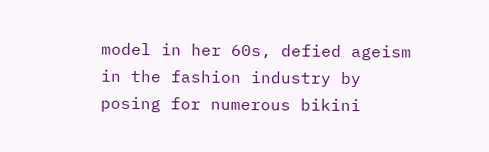model in her 60s, defied ageism in the fashion industry by posing for numerous bikini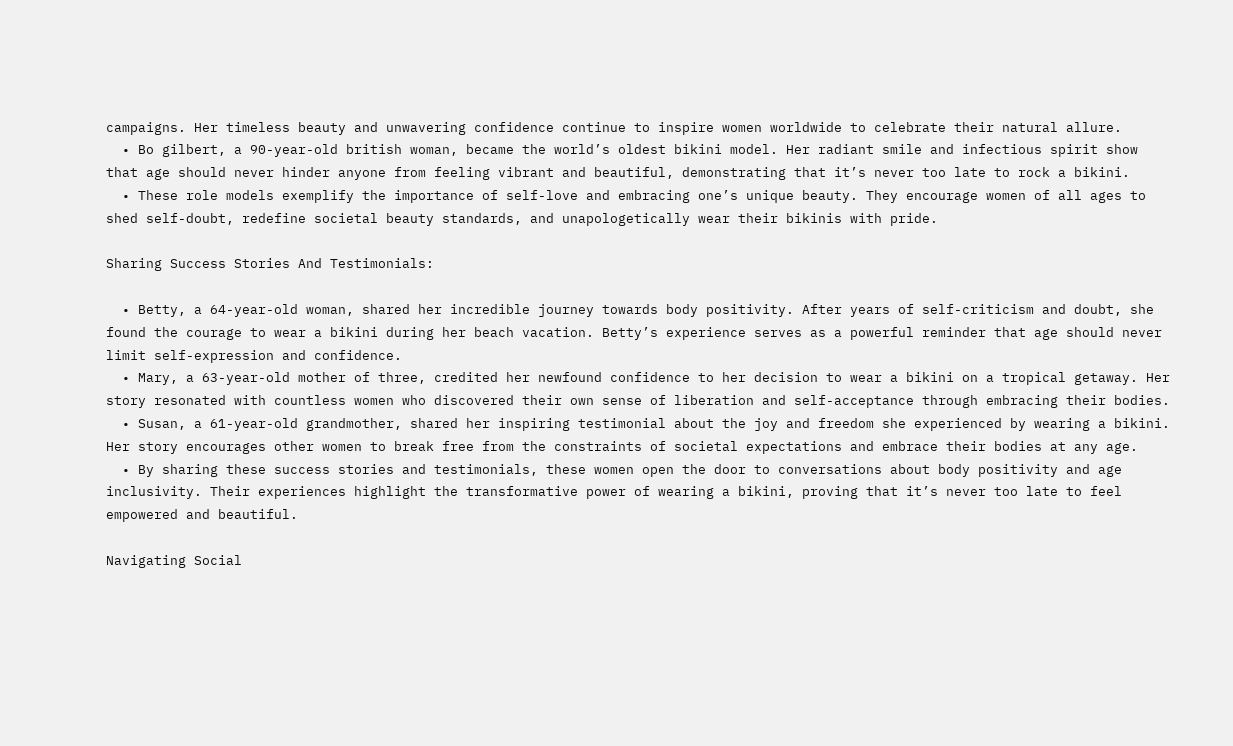campaigns. Her timeless beauty and unwavering confidence continue to inspire women worldwide to celebrate their natural allure.
  • Bo gilbert, a 90-year-old british woman, became the world’s oldest bikini model. Her radiant smile and infectious spirit show that age should never hinder anyone from feeling vibrant and beautiful, demonstrating that it’s never too late to rock a bikini.
  • These role models exemplify the importance of self-love and embracing one’s unique beauty. They encourage women of all ages to shed self-doubt, redefine societal beauty standards, and unapologetically wear their bikinis with pride.

Sharing Success Stories And Testimonials:

  • Betty, a 64-year-old woman, shared her incredible journey towards body positivity. After years of self-criticism and doubt, she found the courage to wear a bikini during her beach vacation. Betty’s experience serves as a powerful reminder that age should never limit self-expression and confidence.
  • Mary, a 63-year-old mother of three, credited her newfound confidence to her decision to wear a bikini on a tropical getaway. Her story resonated with countless women who discovered their own sense of liberation and self-acceptance through embracing their bodies.
  • Susan, a 61-year-old grandmother, shared her inspiring testimonial about the joy and freedom she experienced by wearing a bikini. Her story encourages other women to break free from the constraints of societal expectations and embrace their bodies at any age.
  • By sharing these success stories and testimonials, these women open the door to conversations about body positivity and age inclusivity. Their experiences highlight the transformative power of wearing a bikini, proving that it’s never too late to feel empowered and beautiful.

Navigating Social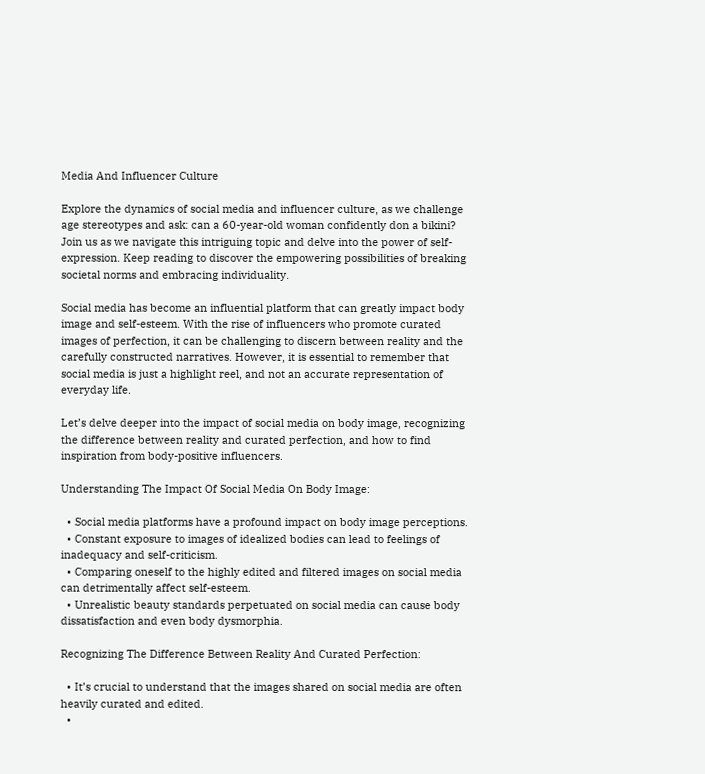Media And Influencer Culture

Explore the dynamics of social media and influencer culture, as we challenge age stereotypes and ask: can a 60-year-old woman confidently don a bikini? Join us as we navigate this intriguing topic and delve into the power of self-expression. Keep reading to discover the empowering possibilities of breaking societal norms and embracing individuality.

Social media has become an influential platform that can greatly impact body image and self-esteem. With the rise of influencers who promote curated images of perfection, it can be challenging to discern between reality and the carefully constructed narratives. However, it is essential to remember that social media is just a highlight reel, and not an accurate representation of everyday life.

Let’s delve deeper into the impact of social media on body image, recognizing the difference between reality and curated perfection, and how to find inspiration from body-positive influencers.

Understanding The Impact Of Social Media On Body Image:

  • Social media platforms have a profound impact on body image perceptions.
  • Constant exposure to images of idealized bodies can lead to feelings of inadequacy and self-criticism.
  • Comparing oneself to the highly edited and filtered images on social media can detrimentally affect self-esteem.
  • Unrealistic beauty standards perpetuated on social media can cause body dissatisfaction and even body dysmorphia.

Recognizing The Difference Between Reality And Curated Perfection:

  • It’s crucial to understand that the images shared on social media are often heavily curated and edited.
  •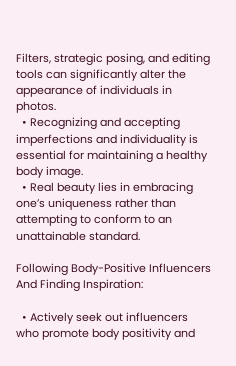Filters, strategic posing, and editing tools can significantly alter the appearance of individuals in photos.
  • Recognizing and accepting imperfections and individuality is essential for maintaining a healthy body image.
  • Real beauty lies in embracing one’s uniqueness rather than attempting to conform to an unattainable standard.

Following Body-Positive Influencers And Finding Inspiration:

  • Actively seek out influencers who promote body positivity and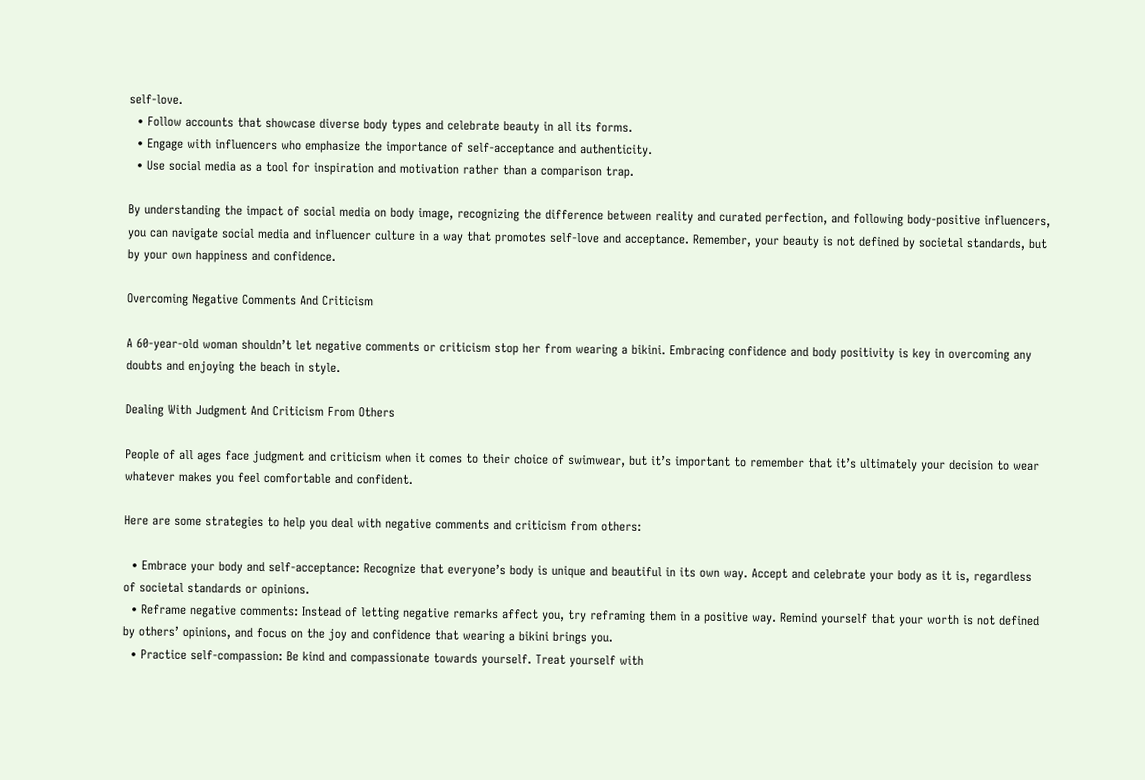self-love.
  • Follow accounts that showcase diverse body types and celebrate beauty in all its forms.
  • Engage with influencers who emphasize the importance of self-acceptance and authenticity.
  • Use social media as a tool for inspiration and motivation rather than a comparison trap.

By understanding the impact of social media on body image, recognizing the difference between reality and curated perfection, and following body-positive influencers, you can navigate social media and influencer culture in a way that promotes self-love and acceptance. Remember, your beauty is not defined by societal standards, but by your own happiness and confidence.

Overcoming Negative Comments And Criticism

A 60-year-old woman shouldn’t let negative comments or criticism stop her from wearing a bikini. Embracing confidence and body positivity is key in overcoming any doubts and enjoying the beach in style.

Dealing With Judgment And Criticism From Others

People of all ages face judgment and criticism when it comes to their choice of swimwear, but it’s important to remember that it’s ultimately your decision to wear whatever makes you feel comfortable and confident.

Here are some strategies to help you deal with negative comments and criticism from others:

  • Embrace your body and self-acceptance: Recognize that everyone’s body is unique and beautiful in its own way. Accept and celebrate your body as it is, regardless of societal standards or opinions.
  • Reframe negative comments: Instead of letting negative remarks affect you, try reframing them in a positive way. Remind yourself that your worth is not defined by others’ opinions, and focus on the joy and confidence that wearing a bikini brings you.
  • Practice self-compassion: Be kind and compassionate towards yourself. Treat yourself with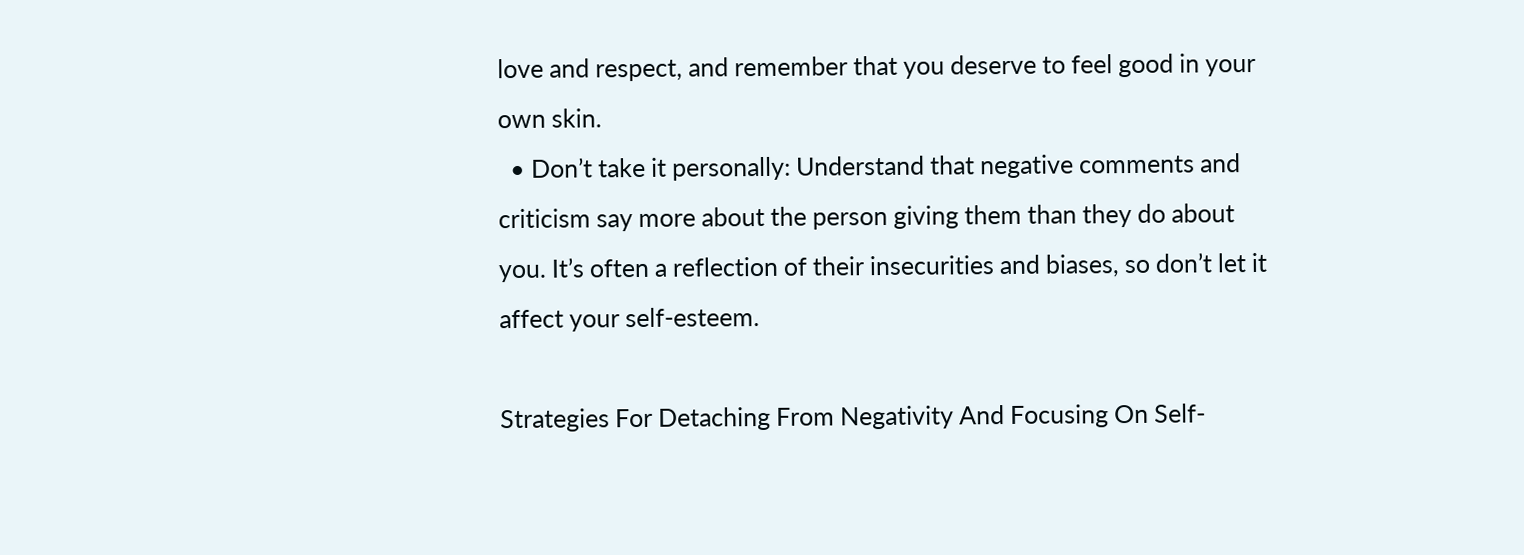love and respect, and remember that you deserve to feel good in your own skin.
  • Don’t take it personally: Understand that negative comments and criticism say more about the person giving them than they do about you. It’s often a reflection of their insecurities and biases, so don’t let it affect your self-esteem.

Strategies For Detaching From Negativity And Focusing On Self-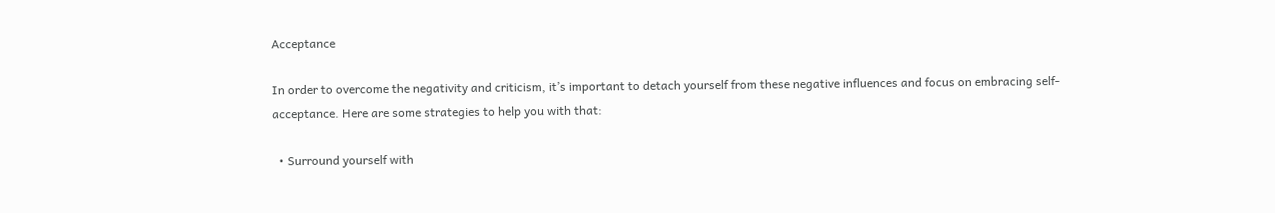Acceptance

In order to overcome the negativity and criticism, it’s important to detach yourself from these negative influences and focus on embracing self-acceptance. Here are some strategies to help you with that:

  • Surround yourself with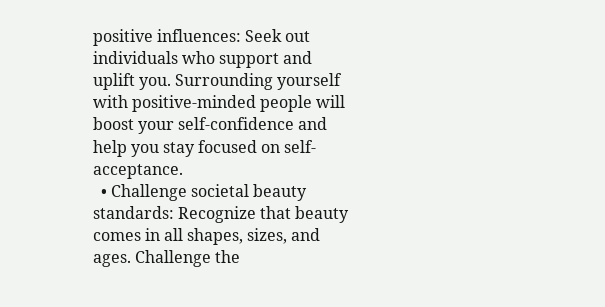positive influences: Seek out individuals who support and uplift you. Surrounding yourself with positive-minded people will boost your self-confidence and help you stay focused on self-acceptance.
  • Challenge societal beauty standards: Recognize that beauty comes in all shapes, sizes, and ages. Challenge the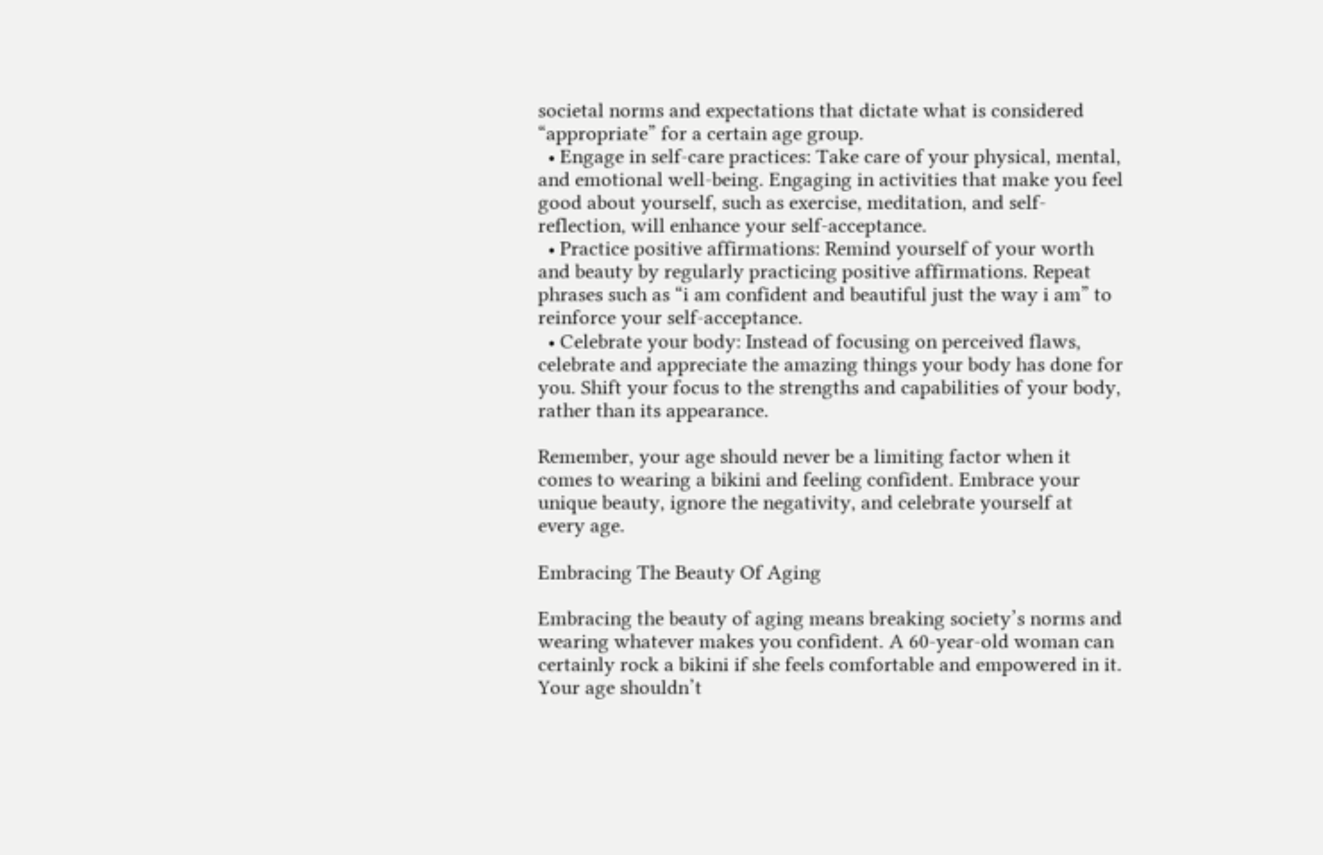societal norms and expectations that dictate what is considered “appropriate” for a certain age group.
  • Engage in self-care practices: Take care of your physical, mental, and emotional well-being. Engaging in activities that make you feel good about yourself, such as exercise, meditation, and self-reflection, will enhance your self-acceptance.
  • Practice positive affirmations: Remind yourself of your worth and beauty by regularly practicing positive affirmations. Repeat phrases such as “i am confident and beautiful just the way i am” to reinforce your self-acceptance.
  • Celebrate your body: Instead of focusing on perceived flaws, celebrate and appreciate the amazing things your body has done for you. Shift your focus to the strengths and capabilities of your body, rather than its appearance.

Remember, your age should never be a limiting factor when it comes to wearing a bikini and feeling confident. Embrace your unique beauty, ignore the negativity, and celebrate yourself at every age.

Embracing The Beauty Of Aging

Embracing the beauty of aging means breaking society’s norms and wearing whatever makes you confident. A 60-year-old woman can certainly rock a bikini if she feels comfortable and empowered in it. Your age shouldn’t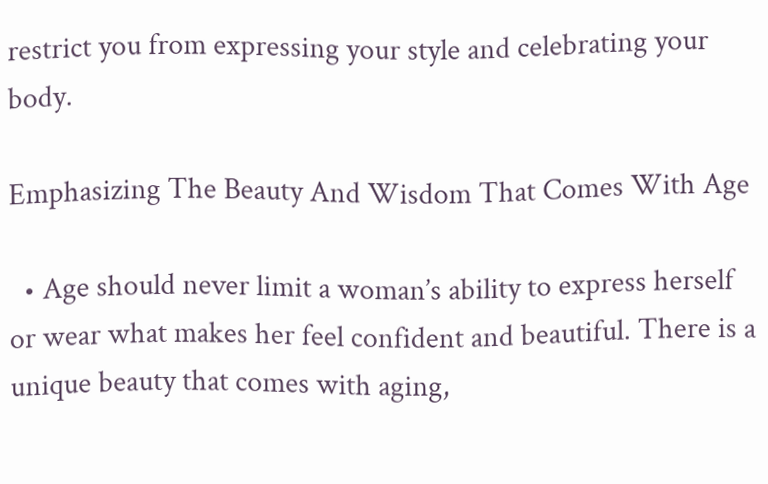restrict you from expressing your style and celebrating your body.

Emphasizing The Beauty And Wisdom That Comes With Age

  • Age should never limit a woman’s ability to express herself or wear what makes her feel confident and beautiful. There is a unique beauty that comes with aging,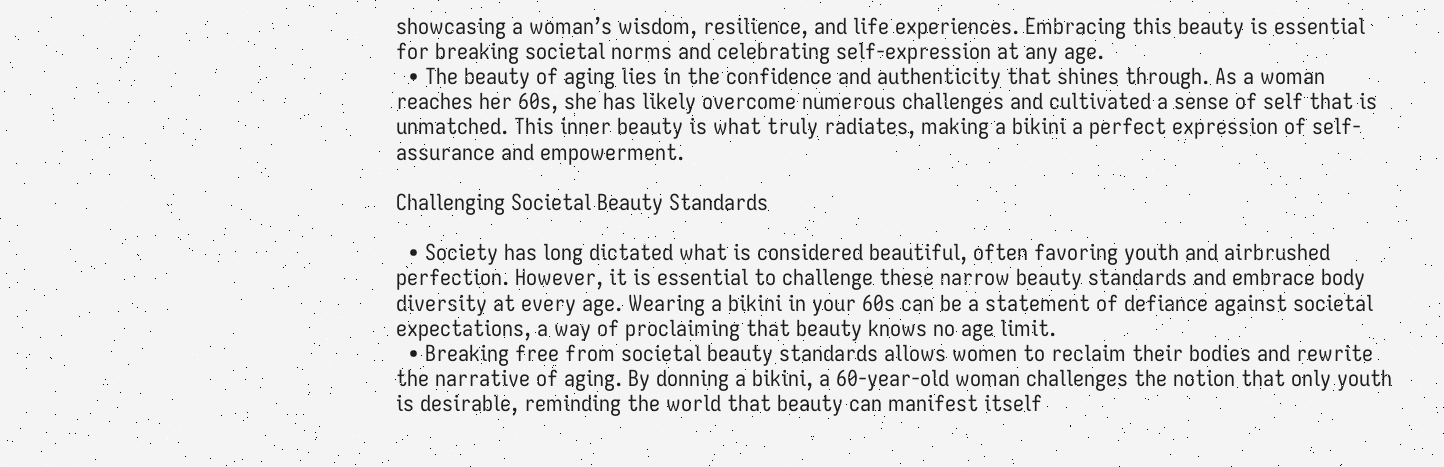showcasing a woman’s wisdom, resilience, and life experiences. Embracing this beauty is essential for breaking societal norms and celebrating self-expression at any age.
  • The beauty of aging lies in the confidence and authenticity that shines through. As a woman reaches her 60s, she has likely overcome numerous challenges and cultivated a sense of self that is unmatched. This inner beauty is what truly radiates, making a bikini a perfect expression of self-assurance and empowerment.

Challenging Societal Beauty Standards

  • Society has long dictated what is considered beautiful, often favoring youth and airbrushed perfection. However, it is essential to challenge these narrow beauty standards and embrace body diversity at every age. Wearing a bikini in your 60s can be a statement of defiance against societal expectations, a way of proclaiming that beauty knows no age limit.
  • Breaking free from societal beauty standards allows women to reclaim their bodies and rewrite the narrative of aging. By donning a bikini, a 60-year-old woman challenges the notion that only youth is desirable, reminding the world that beauty can manifest itself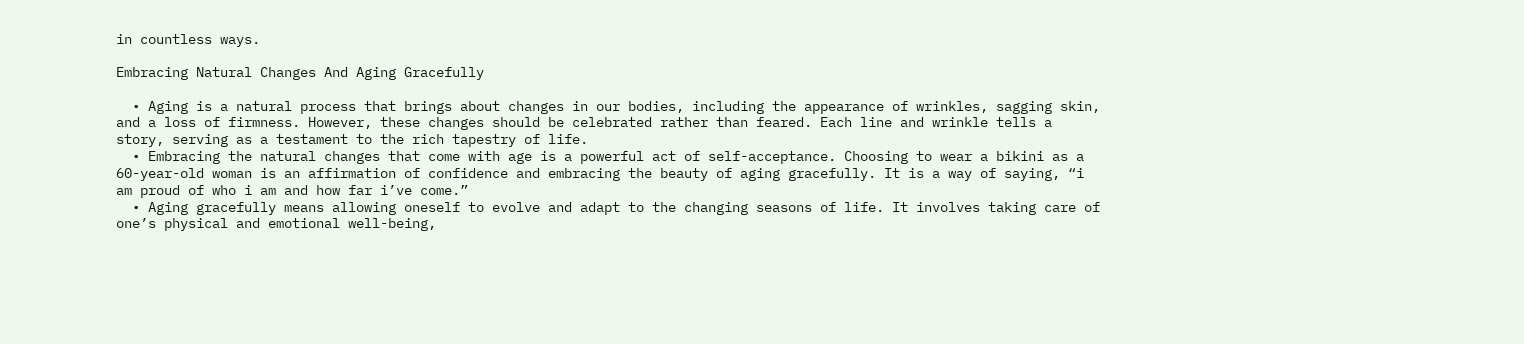in countless ways.

Embracing Natural Changes And Aging Gracefully

  • Aging is a natural process that brings about changes in our bodies, including the appearance of wrinkles, sagging skin, and a loss of firmness. However, these changes should be celebrated rather than feared. Each line and wrinkle tells a story, serving as a testament to the rich tapestry of life.
  • Embracing the natural changes that come with age is a powerful act of self-acceptance. Choosing to wear a bikini as a 60-year-old woman is an affirmation of confidence and embracing the beauty of aging gracefully. It is a way of saying, “i am proud of who i am and how far i’ve come.”
  • Aging gracefully means allowing oneself to evolve and adapt to the changing seasons of life. It involves taking care of one’s physical and emotional well-being,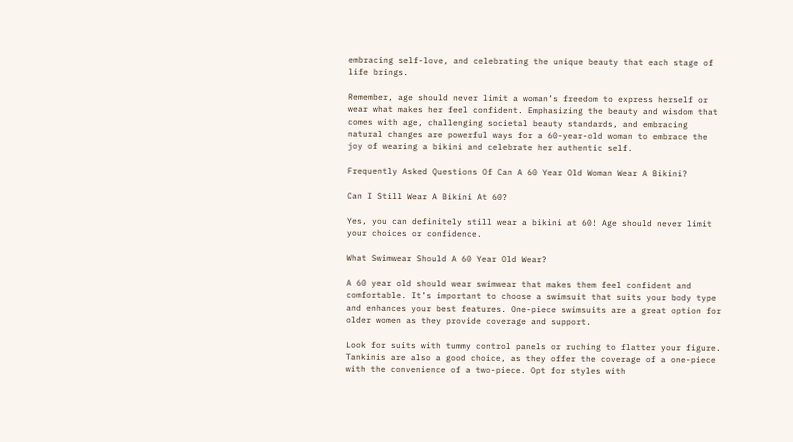embracing self-love, and celebrating the unique beauty that each stage of life brings.

Remember, age should never limit a woman’s freedom to express herself or wear what makes her feel confident. Emphasizing the beauty and wisdom that comes with age, challenging societal beauty standards, and embracing natural changes are powerful ways for a 60-year-old woman to embrace the joy of wearing a bikini and celebrate her authentic self.

Frequently Asked Questions Of Can A 60 Year Old Woman Wear A Bikini?

Can I Still Wear A Bikini At 60?

Yes, you can definitely still wear a bikini at 60! Age should never limit your choices or confidence.

What Swimwear Should A 60 Year Old Wear?

A 60 year old should wear swimwear that makes them feel confident and comfortable. It’s important to choose a swimsuit that suits your body type and enhances your best features. One-piece swimsuits are a great option for older women as they provide coverage and support.

Look for suits with tummy control panels or ruching to flatter your figure. Tankinis are also a good choice, as they offer the coverage of a one-piece with the convenience of a two-piece. Opt for styles with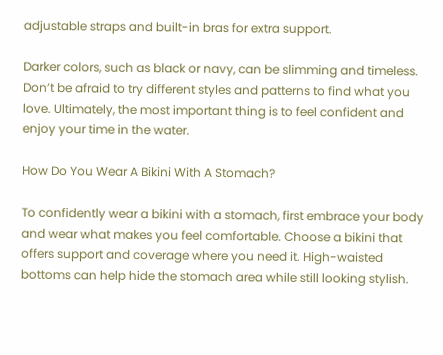adjustable straps and built-in bras for extra support.

Darker colors, such as black or navy, can be slimming and timeless. Don’t be afraid to try different styles and patterns to find what you love. Ultimately, the most important thing is to feel confident and enjoy your time in the water.

How Do You Wear A Bikini With A Stomach?

To confidently wear a bikini with a stomach, first embrace your body and wear what makes you feel comfortable. Choose a bikini that offers support and coverage where you need it. High-waisted bottoms can help hide the stomach area while still looking stylish.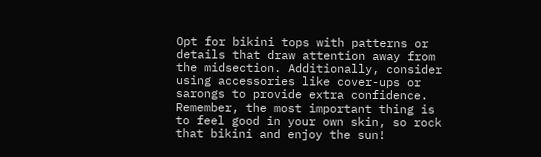Opt for bikini tops with patterns or details that draw attention away from the midsection. Additionally, consider using accessories like cover-ups or sarongs to provide extra confidence. Remember, the most important thing is to feel good in your own skin, so rock that bikini and enjoy the sun!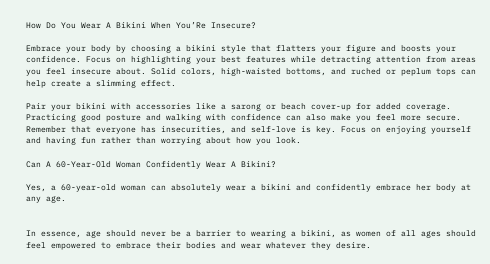How Do You Wear A Bikini When You’Re Insecure?

Embrace your body by choosing a bikini style that flatters your figure and boosts your confidence. Focus on highlighting your best features while detracting attention from areas you feel insecure about. Solid colors, high-waisted bottoms, and ruched or peplum tops can help create a slimming effect.

Pair your bikini with accessories like a sarong or beach cover-up for added coverage. Practicing good posture and walking with confidence can also make you feel more secure. Remember that everyone has insecurities, and self-love is key. Focus on enjoying yourself and having fun rather than worrying about how you look.

Can A 60-Year-Old Woman Confidently Wear A Bikini?

Yes, a 60-year-old woman can absolutely wear a bikini and confidently embrace her body at any age.


In essence, age should never be a barrier to wearing a bikini, as women of all ages should feel empowered to embrace their bodies and wear whatever they desire.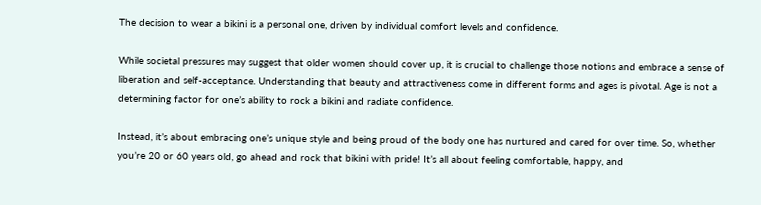The decision to wear a bikini is a personal one, driven by individual comfort levels and confidence.

While societal pressures may suggest that older women should cover up, it is crucial to challenge those notions and embrace a sense of liberation and self-acceptance. Understanding that beauty and attractiveness come in different forms and ages is pivotal. Age is not a determining factor for one’s ability to rock a bikini and radiate confidence.

Instead, it’s about embracing one’s unique style and being proud of the body one has nurtured and cared for over time. So, whether you’re 20 or 60 years old, go ahead and rock that bikini with pride! It’s all about feeling comfortable, happy, and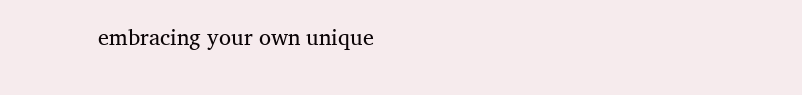embracing your own unique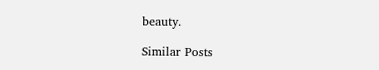beauty.

Similar Posts